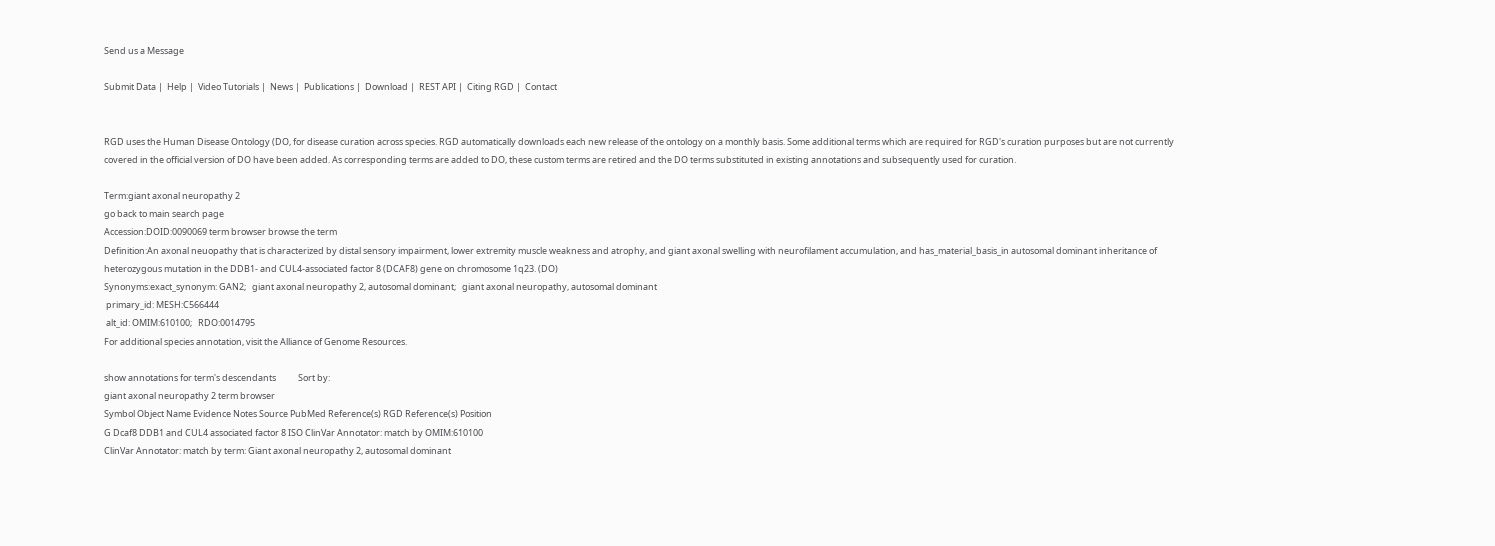Send us a Message

Submit Data |  Help |  Video Tutorials |  News |  Publications |  Download |  REST API |  Citing RGD |  Contact


RGD uses the Human Disease Ontology (DO, for disease curation across species. RGD automatically downloads each new release of the ontology on a monthly basis. Some additional terms which are required for RGD's curation purposes but are not currently covered in the official version of DO have been added. As corresponding terms are added to DO, these custom terms are retired and the DO terms substituted in existing annotations and subsequently used for curation.

Term:giant axonal neuropathy 2
go back to main search page
Accession:DOID:0090069 term browser browse the term
Definition:An axonal neuopathy that is characterized by distal sensory impairment, lower extremity muscle weakness and atrophy, and giant axonal swelling with neurofilament accumulation, and has_material_basis_in autosomal dominant inheritance of heterozygous mutation in the DDB1- and CUL4-associated factor 8 (DCAF8) gene on chromosome 1q23. (DO)
Synonyms:exact_synonym: GAN2;   giant axonal neuropathy 2, autosomal dominant;   giant axonal neuropathy, autosomal dominant
 primary_id: MESH:C566444
 alt_id: OMIM:610100;   RDO:0014795
For additional species annotation, visit the Alliance of Genome Resources.

show annotations for term's descendants           Sort by:
giant axonal neuropathy 2 term browser
Symbol Object Name Evidence Notes Source PubMed Reference(s) RGD Reference(s) Position
G Dcaf8 DDB1 and CUL4 associated factor 8 ISO ClinVar Annotator: match by OMIM:610100
ClinVar Annotator: match by term: Giant axonal neuropathy 2, autosomal dominant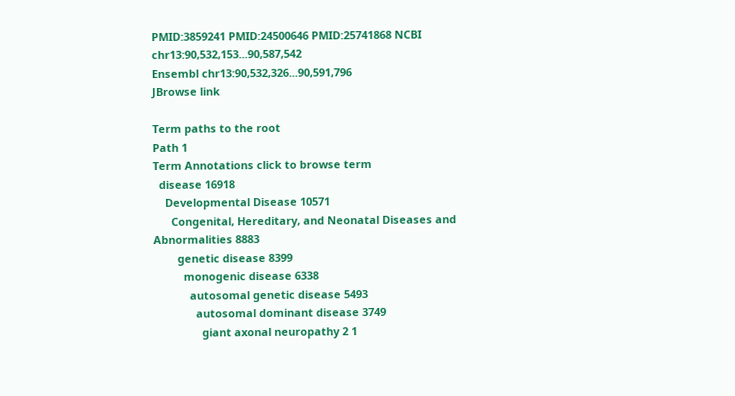PMID:3859241 PMID:24500646 PMID:25741868 NCBI chr13:90,532,153...90,587,542
Ensembl chr13:90,532,326...90,591,796
JBrowse link

Term paths to the root
Path 1
Term Annotations click to browse term
  disease 16918
    Developmental Disease 10571
      Congenital, Hereditary, and Neonatal Diseases and Abnormalities 8883
        genetic disease 8399
          monogenic disease 6338
            autosomal genetic disease 5493
              autosomal dominant disease 3749
                giant axonal neuropathy 2 1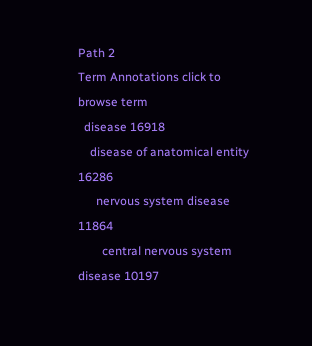Path 2
Term Annotations click to browse term
  disease 16918
    disease of anatomical entity 16286
      nervous system disease 11864
        central nervous system disease 10197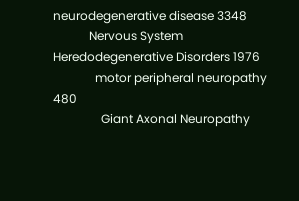neurodegenerative disease 3348
            Nervous System Heredodegenerative Disorders 1976
              motor peripheral neuropathy 480
                Giant Axonal Neuropathy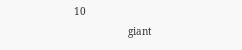10
                  giant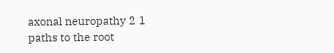axonal neuropathy 2 1
paths to the root